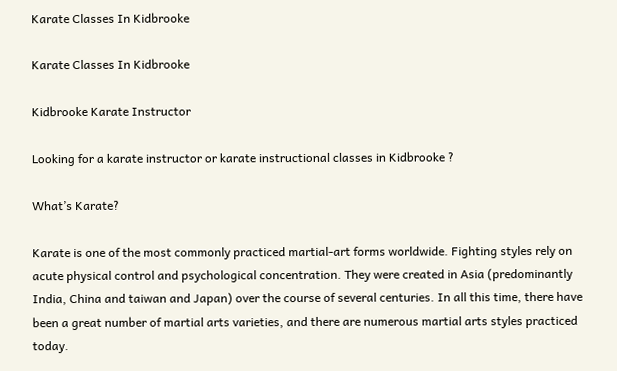Karate Classes In Kidbrooke

Karate Classes In Kidbrooke

Kidbrooke Karate Instructor

Looking for a karate instructor or karate instructional classes in Kidbrooke ?

What’s Karate?

Karate is one of the most commonly practiced martial-art forms worldwide. Fighting styles rely on acute physical control and psychological concentration. They were created in Asia (predominantly India, China and taiwan and Japan) over the course of several centuries. In all this time, there have been a great number of martial arts varieties, and there are numerous martial arts styles practiced today.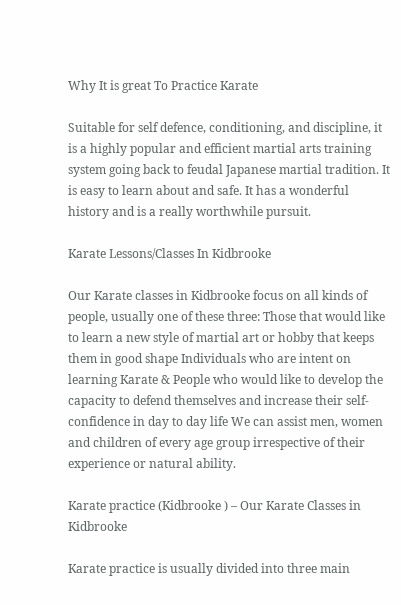Why It is great To Practice Karate

Suitable for self defence, conditioning, and discipline, it is a highly popular and efficient martial arts training system going back to feudal Japanese martial tradition. It is easy to learn about and safe. It has a wonderful history and is a really worthwhile pursuit.

Karate Lessons/Classes In Kidbrooke

Our Karate classes in Kidbrooke focus on all kinds of people, usually one of these three: Those that would like to learn a new style of martial art or hobby that keeps them in good shape Individuals who are intent on learning Karate & People who would like to develop the capacity to defend themselves and increase their self-confidence in day to day life We can assist men, women and children of every age group irrespective of their experience or natural ability.

Karate practice (Kidbrooke ) – Our Karate Classes in Kidbrooke

Karate practice is usually divided into three main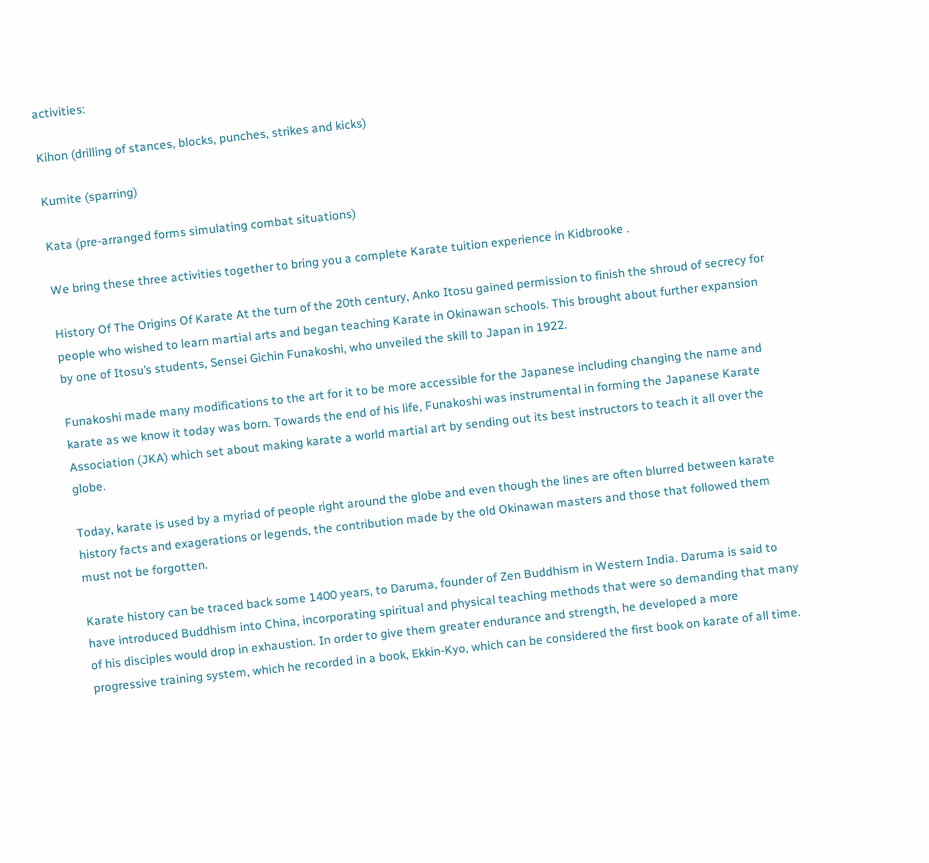activities:

Kihon (drilling of stances, blocks, punches, strikes and kicks)

Kumite (sparring)

Kata (pre-arranged forms simulating combat situations)

We bring these three activities together to bring you a complete Karate tuition experience in Kidbrooke .

History Of The Origins Of Karate At the turn of the 20th century, Anko Itosu gained permission to finish the shroud of secrecy for people who wished to learn martial arts and began teaching Karate in Okinawan schools. This brought about further expansion by one of Itosu’s students, Sensei Gichin Funakoshi, who unveiled the skill to Japan in 1922.

Funakoshi made many modifications to the art for it to be more accessible for the Japanese including changing the name and karate as we know it today was born. Towards the end of his life, Funakoshi was instrumental in forming the Japanese Karate Association (JKA) which set about making karate a world martial art by sending out its best instructors to teach it all over the globe.

Today, karate is used by a myriad of people right around the globe and even though the lines are often blurred between karate history facts and exagerations or legends, the contribution made by the old Okinawan masters and those that followed them must not be forgotten.

Karate history can be traced back some 1400 years, to Daruma, founder of Zen Buddhism in Western India. Daruma is said to have introduced Buddhism into China, incorporating spiritual and physical teaching methods that were so demanding that many of his disciples would drop in exhaustion. In order to give them greater endurance and strength, he developed a more progressive training system, which he recorded in a book, Ekkin-Kyo, which can be considered the first book on karate of all time.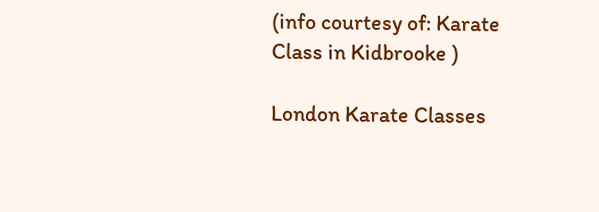(info courtesy of: Karate Class in Kidbrooke )

London Karate Classes